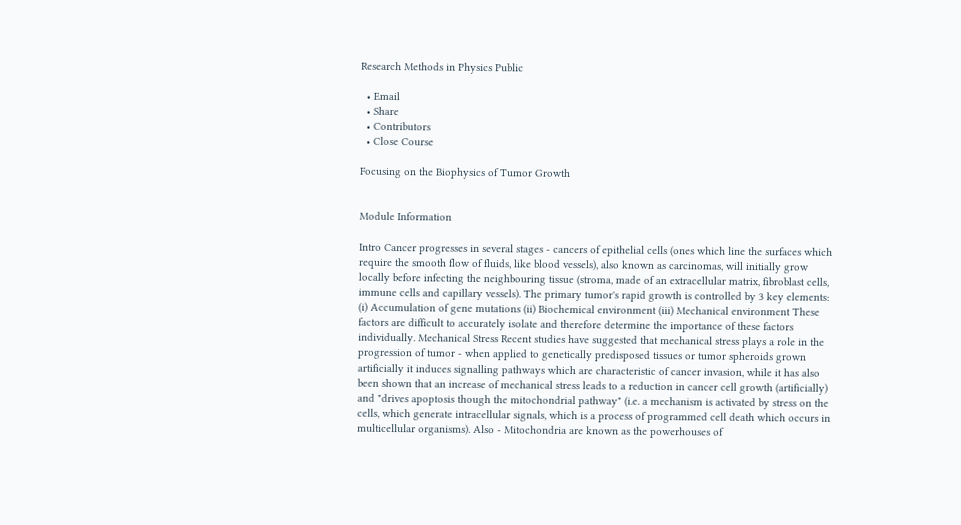Research Methods in Physics Public

  • Email
  • Share
  • Contributors
  • Close Course

Focusing on the Biophysics of Tumor Growth


Module Information

Intro Cancer progresses in several stages - cancers of epithelial cells (ones which line the surfaces which require the smooth flow of fluids, like blood vessels), also known as carcinomas, will initially grow locally before infecting the neighbouring tissue (stroma, made of an extracellular matrix, fibroblast cells, immune cells and capillary vessels). The primary tumor's rapid growth is controlled by 3 key elements: (i) Accumulation of gene mutations (ii) Biochemical environment (iii) Mechanical environment These factors are difficult to accurately isolate and therefore determine the importance of these factors individually. Mechanical Stress Recent studies have suggested that mechanical stress plays a role in the progression of tumor - when applied to genetically predisposed tissues or tumor spheroids grown artificially it induces signalling pathways which are characteristic of cancer invasion, while it has also been shown that an increase of mechanical stress leads to a reduction in cancer cell growth (artificially) and "drives apoptosis though the mitochondrial pathway" (i.e. a mechanism is activated by stress on the cells, which generate intracellular signals, which is a process of programmed cell death which occurs in multicellular organisms). Also - Mitochondria are known as the powerhouses of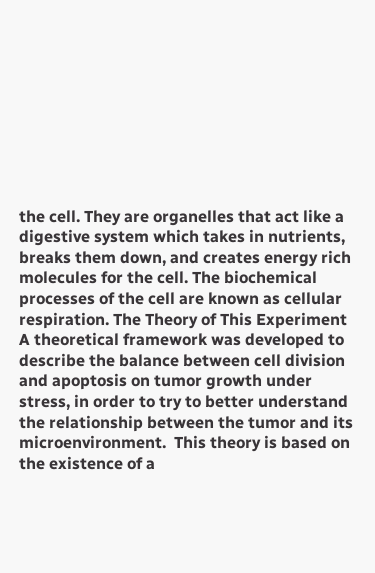the cell. They are organelles that act like a digestive system which takes in nutrients, breaks them down, and creates energy rich molecules for the cell. The biochemical processes of the cell are known as cellular respiration. The Theory of This Experiment A theoretical framework was developed to describe the balance between cell division and apoptosis on tumor growth under stress, in order to try to better understand the relationship between the tumor and its microenvironment.  This theory is based on the existence of a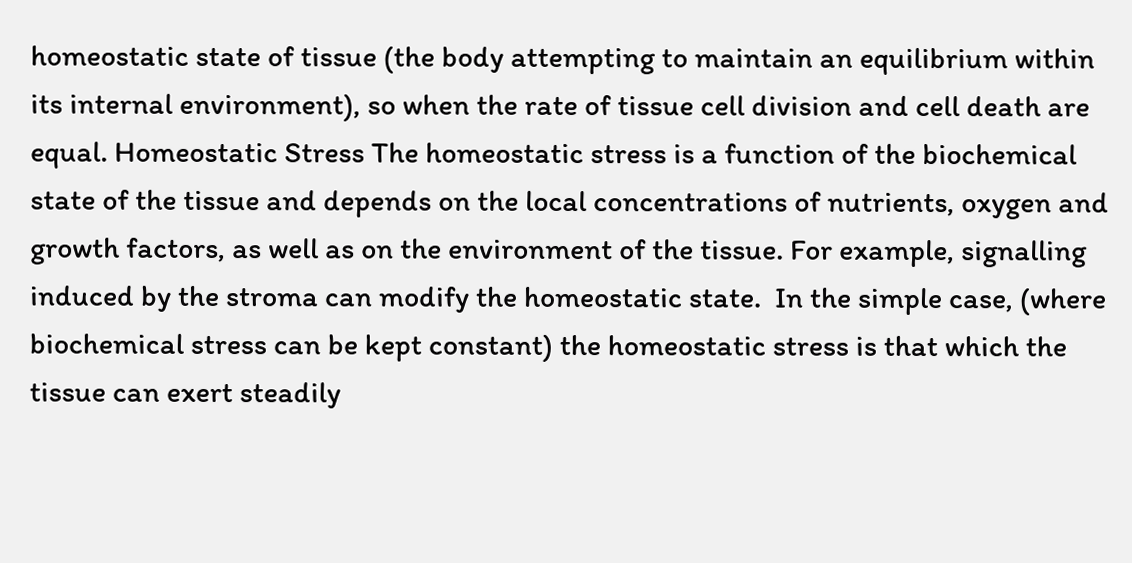homeostatic state of tissue (the body attempting to maintain an equilibrium within its internal environment), so when the rate of tissue cell division and cell death are equal. Homeostatic Stress The homeostatic stress is a function of the biochemical state of the tissue and depends on the local concentrations of nutrients, oxygen and growth factors, as well as on the environment of the tissue. For example, signalling induced by the stroma can modify the homeostatic state.  In the simple case, (where biochemical stress can be kept constant) the homeostatic stress is that which the tissue can exert steadily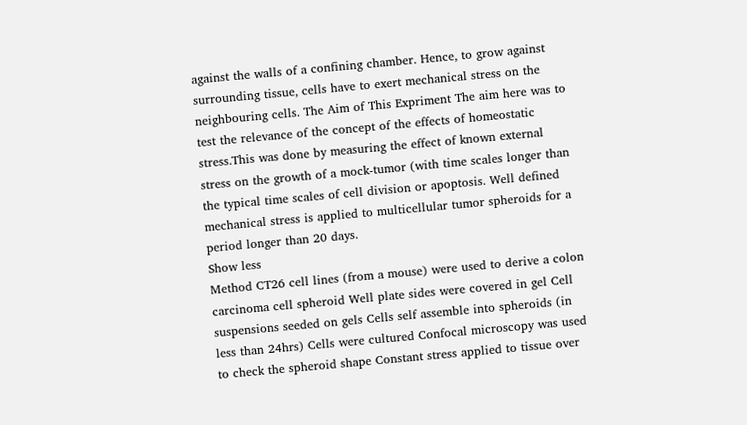against the walls of a confining chamber. Hence, to grow against surrounding tissue, cells have to exert mechanical stress on the neighbouring cells. The Aim of This Expriment The aim here was to test the relevance of the concept of the effects of homeostatic stress.This was done by measuring the effect of known external stress on the growth of a mock-tumor (with time scales longer than the typical time scales of cell division or apoptosis. Well defined mechanical stress is applied to multicellular tumor spheroids for a period longer than 20 days.
Show less
Method CT26 cell lines (from a mouse) were used to derive a colon carcinoma cell spheroid Well plate sides were covered in gel Cell suspensions seeded on gels Cells self assemble into spheroids (in less than 24hrs) Cells were cultured Confocal microscopy was used to check the spheroid shape Constant stress applied to tissue over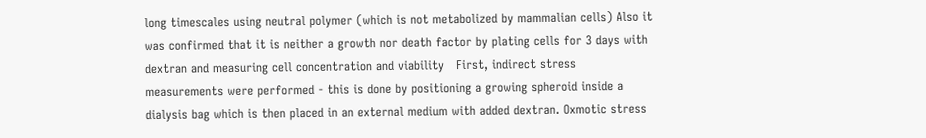long timescales using neutral polymer (which is not metabolized by mammalian cells) Also it was confirmed that it is neither a growth nor death factor by plating cells for 3 days with dextran and measuring cell concentration and viability   First, indirect stress measurements were performed - this is done by positioning a growing spheroid inside a dialysis bag which is then placed in an external medium with added dextran. Oxmotic stress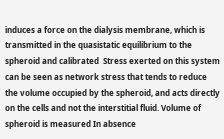induces a force on the dialysis membrane, which is transmitted in the quasistatic equilibrium to the spheroid and calibrated  Stress exerted on this system can be seen as network stress that tends to reduce the volume occupied by the spheroid, and acts directly on the cells and not the interstitial fluid. Volume of spheroid is measured In absence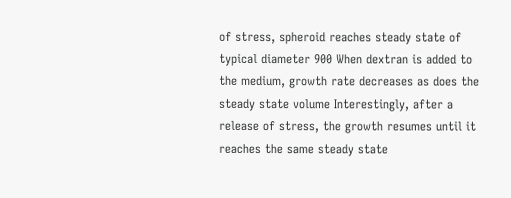of stress, spheroid reaches steady state of typical diameter 900 When dextran is added to the medium, growth rate decreases as does the steady state volume Interestingly, after a release of stress, the growth resumes until it reaches the same steady state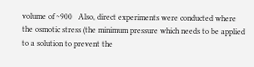volume of ~900   Also, direct experiments were conducted where the osmotic stress (the minimum pressure which needs to be applied to a solution to prevent the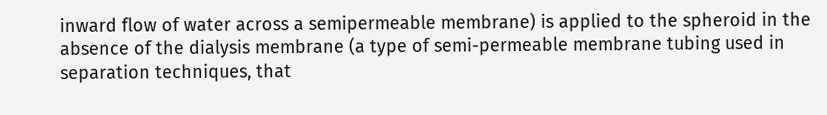inward flow of water across a semipermeable membrane) is applied to the spheroid in the absence of the dialysis membrane (a type of semi-permeable membrane tubing used in separation techniques, that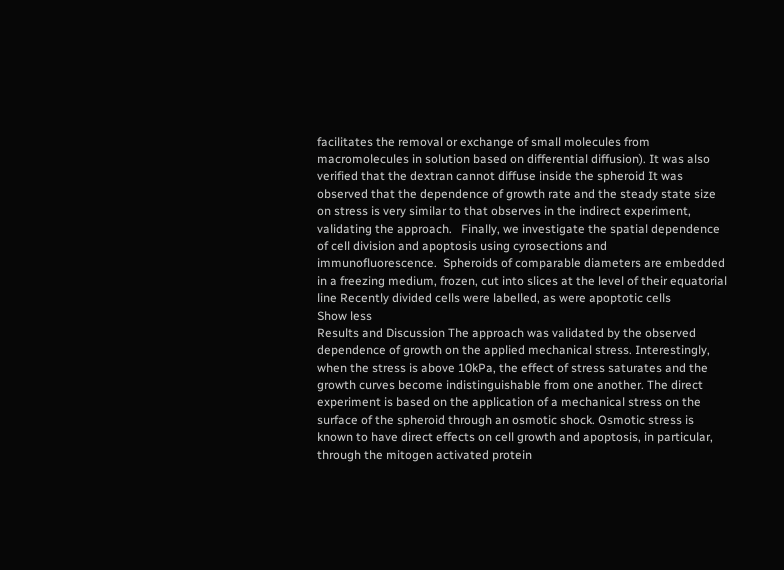facilitates the removal or exchange of small molecules from macromolecules in solution based on differential diffusion). It was also verified that the dextran cannot diffuse inside the spheroid It was observed that the dependence of growth rate and the steady state size on stress is very similar to that observes in the indirect experiment, validating the approach.   Finally, we investigate the spatial dependence of cell division and apoptosis using cyrosections and immunofluorescence.  Spheroids of comparable diameters are embedded in a freezing medium, frozen, cut into slices at the level of their equatorial line Recently divided cells were labelled, as were apoptotic cells
Show less
Results and Discussion The approach was validated by the observed dependence of growth on the applied mechanical stress. Interestingly, when the stress is above 10kPa, the effect of stress saturates and the growth curves become indistinguishable from one another. The direct experiment is based on the application of a mechanical stress on the surface of the spheroid through an osmotic shock. Osmotic stress is known to have direct effects on cell growth and apoptosis, in particular, through the mitogen activated protein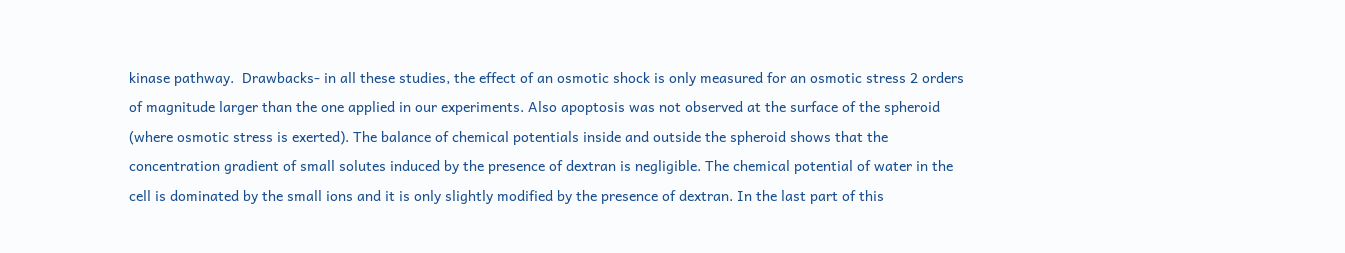kinase pathway.  Drawbacks- in all these studies, the effect of an osmotic shock is only measured for an osmotic stress 2 orders of magnitude larger than the one applied in our experiments. Also apoptosis was not observed at the surface of the spheroid (where osmotic stress is exerted). The balance of chemical potentials inside and outside the spheroid shows that the concentration gradient of small solutes induced by the presence of dextran is negligible. The chemical potential of water in the cell is dominated by the small ions and it is only slightly modified by the presence of dextran. In the last part of this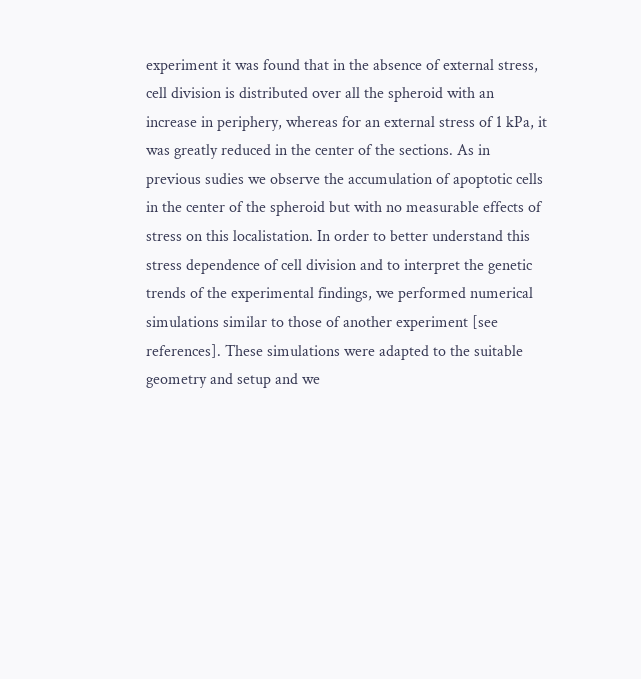experiment it was found that in the absence of external stress, cell division is distributed over all the spheroid with an increase in periphery, whereas for an external stress of 1 kPa, it was greatly reduced in the center of the sections. As in previous sudies we observe the accumulation of apoptotic cells in the center of the spheroid but with no measurable effects of stress on this localistation. In order to better understand this stress dependence of cell division and to interpret the genetic trends of the experimental findings, we performed numerical simulations similar to those of another experiment [see references]. These simulations were adapted to the suitable geometry and setup and we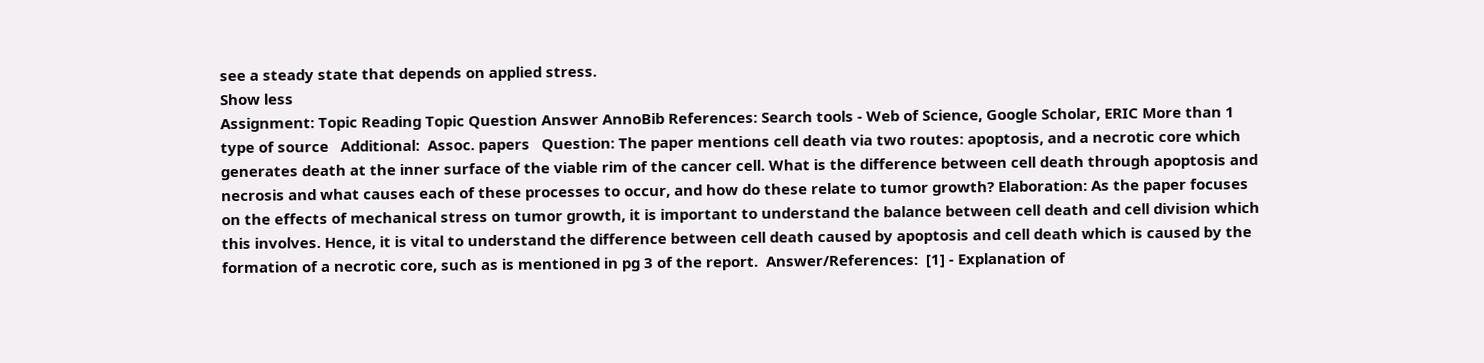see a steady state that depends on applied stress.
Show less
Assignment: Topic Reading Topic Question Answer AnnoBib References: Search tools - Web of Science, Google Scholar, ERIC More than 1 type of source   Additional:  Assoc. papers   Question: The paper mentions cell death via two routes: apoptosis, and a necrotic core which generates death at the inner surface of the viable rim of the cancer cell. What is the difference between cell death through apoptosis and necrosis and what causes each of these processes to occur, and how do these relate to tumor growth? Elaboration: As the paper focuses on the effects of mechanical stress on tumor growth, it is important to understand the balance between cell death and cell division which this involves. Hence, it is vital to understand the difference between cell death caused by apoptosis and cell death which is caused by the formation of a necrotic core, such as is mentioned in pg 3 of the report.  Answer/References:  [1] - Explanation of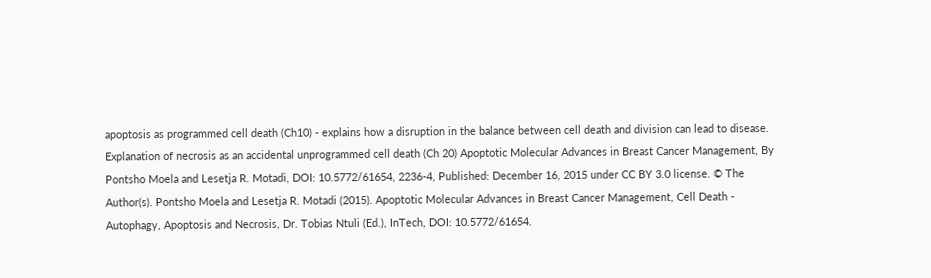apoptosis as programmed cell death (Ch10) - explains how a disruption in the balance between cell death and division can lead to disease. Explanation of necrosis as an accidental unprogrammed cell death (Ch 20) Apoptotic Molecular Advances in Breast Cancer Management, By Pontsho Moela and Lesetja R. Motadi, DOI: 10.5772/61654, 2236-4, Published: December 16, 2015 under CC BY 3.0 license. © The Author(s). Pontsho Moela and Lesetja R. Motadi (2015). Apoptotic Molecular Advances in Breast Cancer Management, Cell Death - Autophagy, Apoptosis and Necrosis, Dr. Tobias Ntuli (Ed.), InTech, DOI: 10.5772/61654.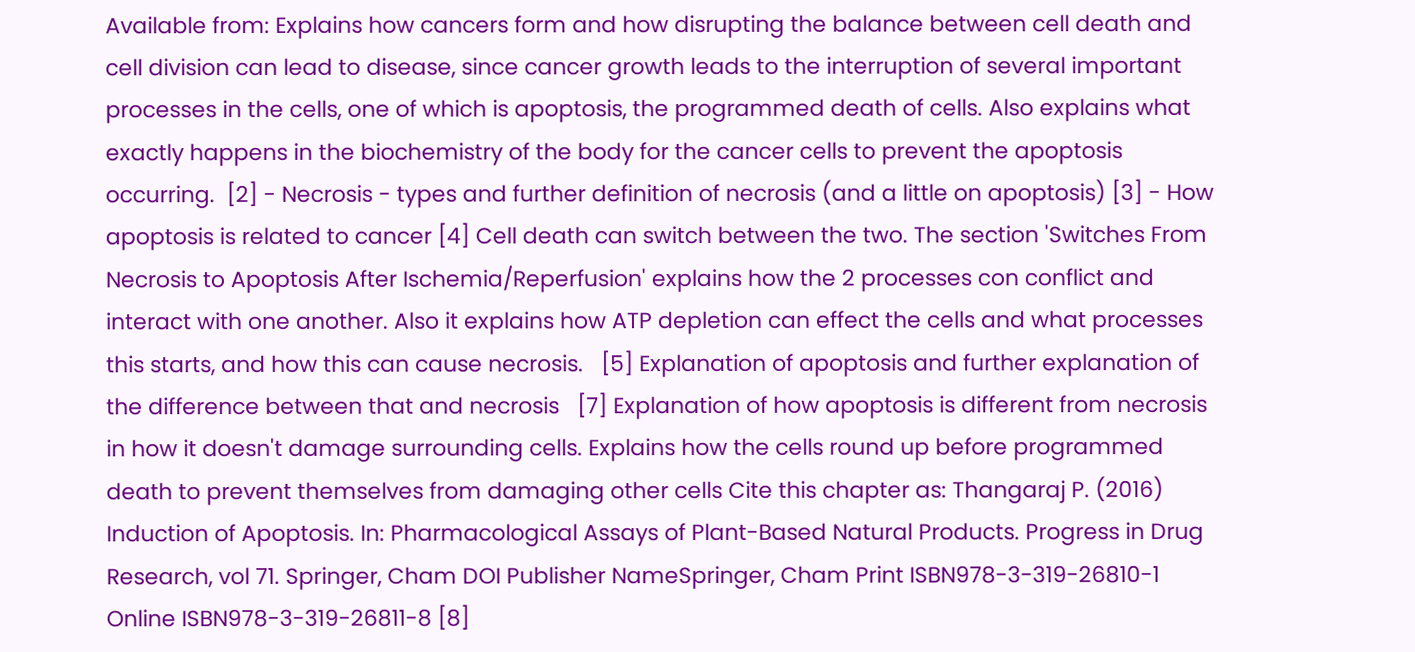Available from: Explains how cancers form and how disrupting the balance between cell death and cell division can lead to disease, since cancer growth leads to the interruption of several important processes in the cells, one of which is apoptosis, the programmed death of cells. Also explains what exactly happens in the biochemistry of the body for the cancer cells to prevent the apoptosis occurring.  [2] - Necrosis - types and further definition of necrosis (and a little on apoptosis) [3] - How apoptosis is related to cancer [4] Cell death can switch between the two. The section 'Switches From Necrosis to Apoptosis After Ischemia/Reperfusion' explains how the 2 processes con conflict and interact with one another. Also it explains how ATP depletion can effect the cells and what processes this starts, and how this can cause necrosis.   [5] Explanation of apoptosis and further explanation of the difference between that and necrosis   [7] Explanation of how apoptosis is different from necrosis in how it doesn't damage surrounding cells. Explains how the cells round up before programmed death to prevent themselves from damaging other cells Cite this chapter as: Thangaraj P. (2016) Induction of Apoptosis. In: Pharmacological Assays of Plant-Based Natural Products. Progress in Drug Research, vol 71. Springer, Cham DOI Publisher NameSpringer, Cham Print ISBN978-3-319-26810-1 Online ISBN978-3-319-26811-8 [8]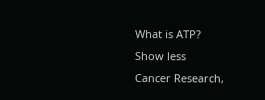What is ATP?
Show less
Cancer Research,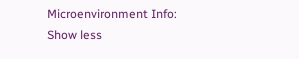Microenvironment Info:
Show less